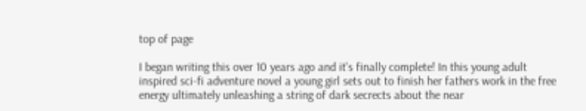top of page

I began writing this over 10 years ago and it's finally complete! In this young adult inspired sci-fi adventure novel a young girl sets out to finish her fathers work in the free energy ultimately unleashing a string of dark secrects about the near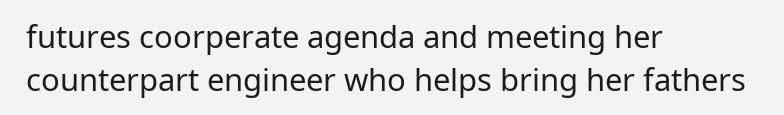futures coorperate agenda and meeting her counterpart engineer who helps bring her fathers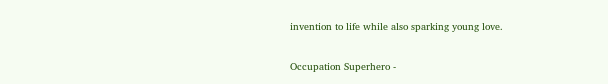invention to life while also sparking young love.

Occupation Superhero -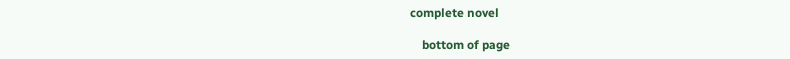complete novel

    bottom of page